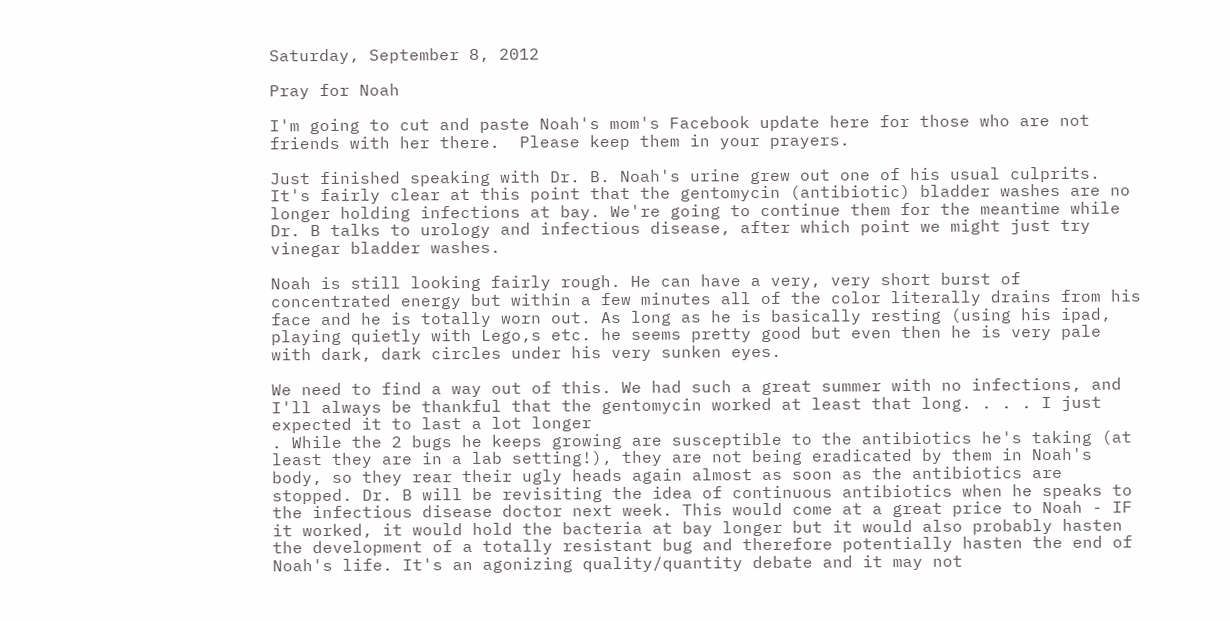Saturday, September 8, 2012

Pray for Noah

I'm going to cut and paste Noah's mom's Facebook update here for those who are not friends with her there.  Please keep them in your prayers.

Just finished speaking with Dr. B. Noah's urine grew out one of his usual culprits. It's fairly clear at this point that the gentomycin (antibiotic) bladder washes are no longer holding infections at bay. We're going to continue them for the meantime while Dr. B talks to urology and infectious disease, after which point we might just try vinegar bladder washes.

Noah is still looking fairly rough. He can have a very, very short burst of concentrated energy but within a few minutes all of the color literally drains from his face and he is totally worn out. As long as he is basically resting (using his ipad, playing quietly with Lego,s etc. he seems pretty good but even then he is very pale with dark, dark circles under his very sunken eyes.

We need to find a way out of this. We had such a great summer with no infections, and I'll always be thankful that the gentomycin worked at least that long. . . . I just expected it to last a lot longer
. While the 2 bugs he keeps growing are susceptible to the antibiotics he's taking (at least they are in a lab setting!), they are not being eradicated by them in Noah's body, so they rear their ugly heads again almost as soon as the antibiotics are stopped. Dr. B will be revisiting the idea of continuous antibiotics when he speaks to the infectious disease doctor next week. This would come at a great price to Noah - IF it worked, it would hold the bacteria at bay longer but it would also probably hasten the development of a totally resistant bug and therefore potentially hasten the end of Noah's life. It's an agonizing quality/quantity debate and it may not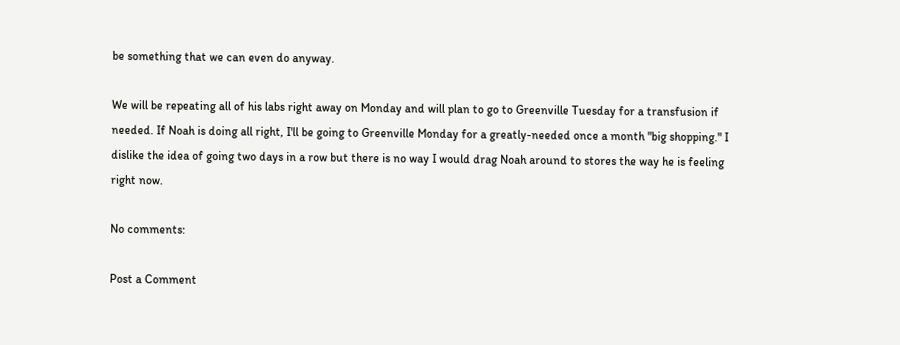be something that we can even do anyway.

We will be repeating all of his labs right away on Monday and will plan to go to Greenville Tuesday for a transfusion if needed. If Noah is doing all right, I'll be going to Greenville Monday for a greatly-needed once a month "big shopping." I dislike the idea of going two days in a row but there is no way I would drag Noah around to stores the way he is feeling right now.

No comments:

Post a Comment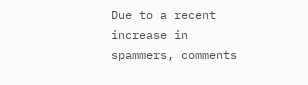Due to a recent increase in spammers, comments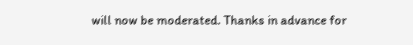will now be moderated. Thanks in advance for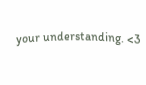your understanding. <3